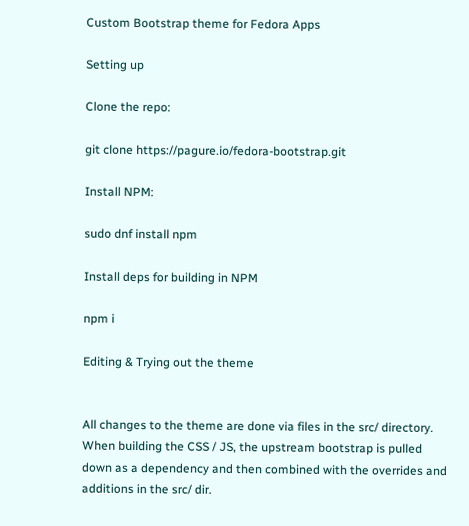Custom Bootstrap theme for Fedora Apps

Setting up

Clone the repo:

git clone https://pagure.io/fedora-bootstrap.git

Install NPM:

sudo dnf install npm

Install deps for building in NPM

npm i

Editing & Trying out the theme


All changes to the theme are done via files in the src/ directory. When building the CSS / JS, the upstream bootstrap is pulled down as a dependency and then combined with the overrides and additions in the src/ dir.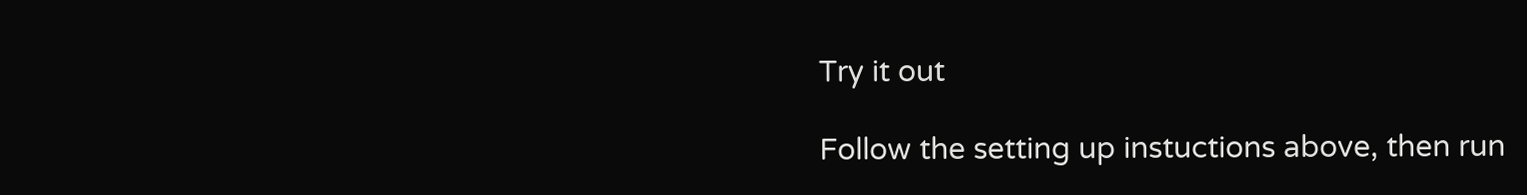Try it out

Follow the setting up instuctions above, then run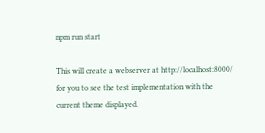npm run start

This will create a webserver at http://localhost:8000/ for you to see the test implementation with the current theme displayed.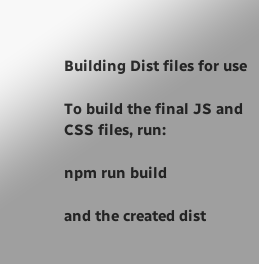Building Dist files for use

To build the final JS and CSS files, run:

npm run build

and the created dist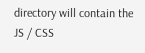directory will contain the JS / CSS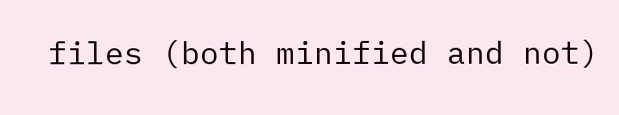files (both minified and not)